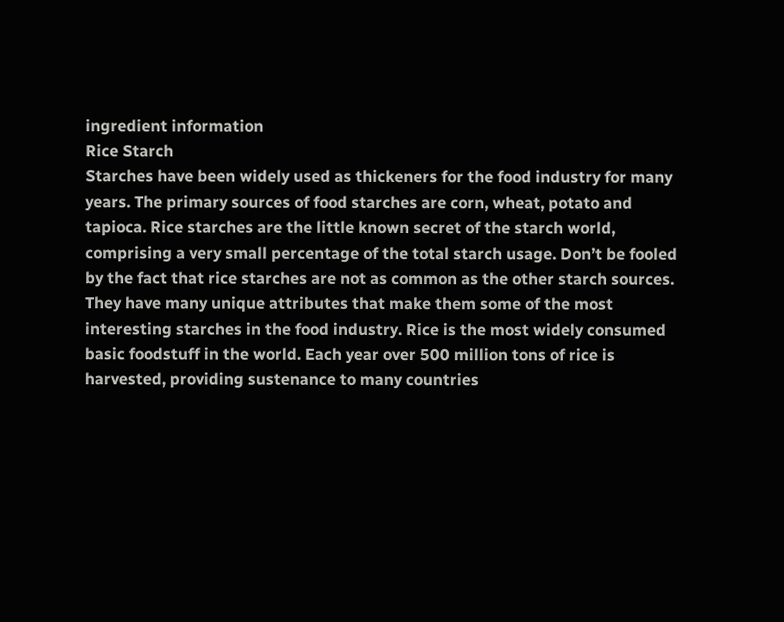ingredient information
Rice Starch
Starches have been widely used as thickeners for the food industry for many years. The primary sources of food starches are corn, wheat, potato and tapioca. Rice starches are the little known secret of the starch world, comprising a very small percentage of the total starch usage. Don’t be fooled by the fact that rice starches are not as common as the other starch sources. They have many unique attributes that make them some of the most interesting starches in the food industry. Rice is the most widely consumed basic foodstuff in the world. Each year over 500 million tons of rice is harvested, providing sustenance to many countries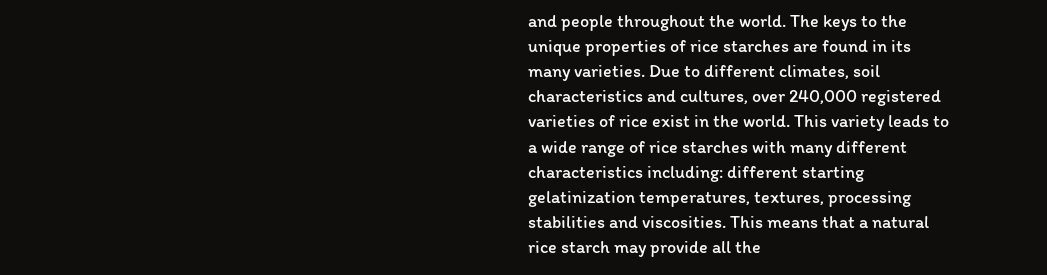and people throughout the world. The keys to the unique properties of rice starches are found in its many varieties. Due to different climates, soil characteristics and cultures, over 240,000 registered varieties of rice exist in the world. This variety leads to a wide range of rice starches with many different characteristics including: different starting gelatinization temperatures, textures, processing stabilities and viscosities. This means that a natural rice starch may provide all the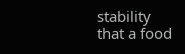stability that a food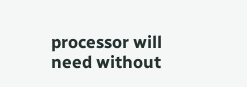processor will need without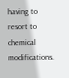having to resort to chemical modifications.